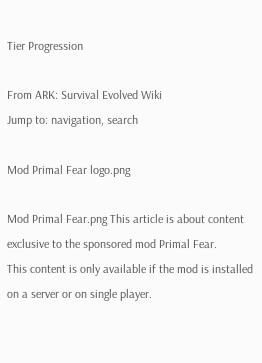Tier Progression

From ARK: Survival Evolved Wiki
Jump to: navigation, search

Mod Primal Fear logo.png

Mod Primal Fear.png This article is about content exclusive to the sponsored mod Primal Fear.
This content is only available if the mod is installed on a server or on single player.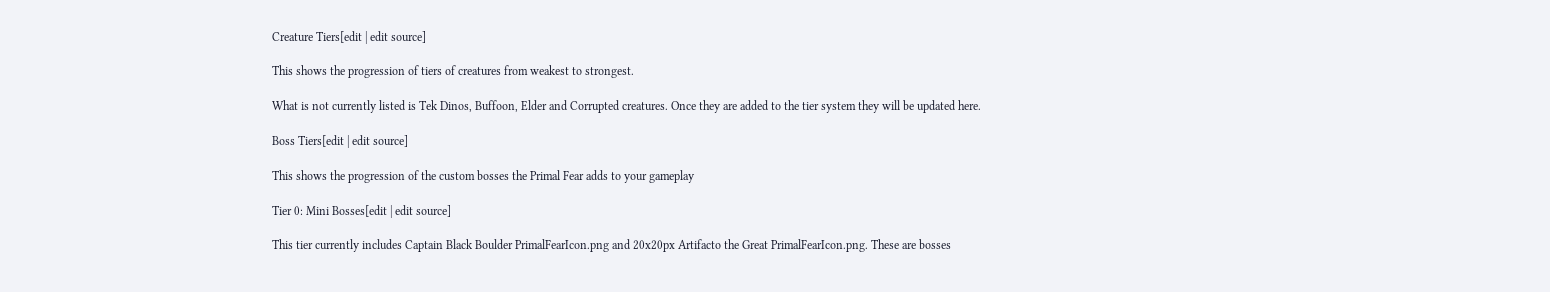Creature Tiers[edit | edit source]

This shows the progression of tiers of creatures from weakest to strongest.

What is not currently listed is Tek Dinos, Buffoon, Elder and Corrupted creatures. Once they are added to the tier system they will be updated here.

Boss Tiers[edit | edit source]

This shows the progression of the custom bosses the Primal Fear adds to your gameplay

Tier 0: Mini Bosses[edit | edit source]

This tier currently includes Captain Black Boulder PrimalFearIcon.png and 20x20px Artifacto the Great PrimalFearIcon.png. These are bosses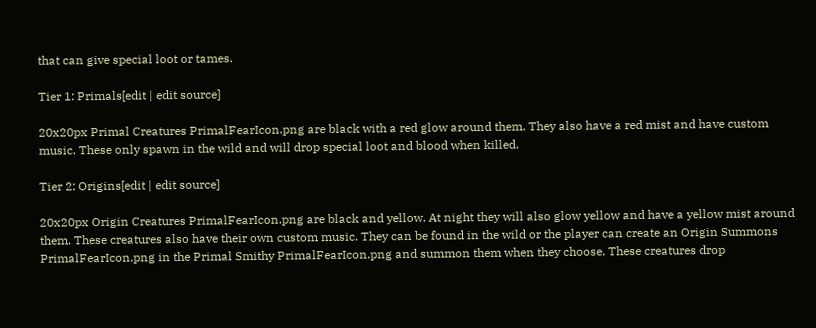that can give special loot or tames.

Tier 1: Primals[edit | edit source]

20x20px Primal Creatures PrimalFearIcon.png are black with a red glow around them. They also have a red mist and have custom music. These only spawn in the wild and will drop special loot and blood when killed.

Tier 2: Origins[edit | edit source]

20x20px Origin Creatures PrimalFearIcon.png are black and yellow. At night they will also glow yellow and have a yellow mist around them. These creatures also have their own custom music. They can be found in the wild or the player can create an Origin Summons PrimalFearIcon.png in the Primal Smithy PrimalFearIcon.png and summon them when they choose. These creatures drop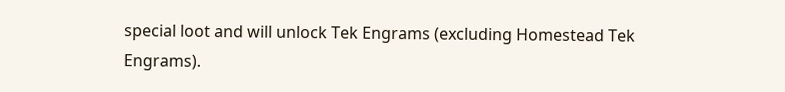special loot and will unlock Tek Engrams (excluding Homestead Tek Engrams).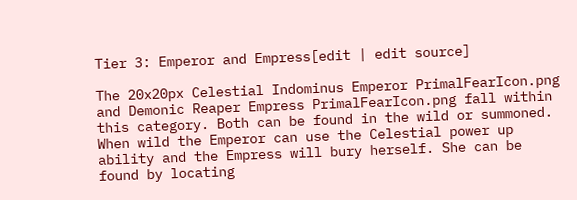Tier 3: Emperor and Empress[edit | edit source]

The 20x20px Celestial Indominus Emperor PrimalFearIcon.png and Demonic Reaper Empress PrimalFearIcon.png fall within this category. Both can be found in the wild or summoned. When wild the Emperor can use the Celestial power up ability and the Empress will bury herself. She can be found by locating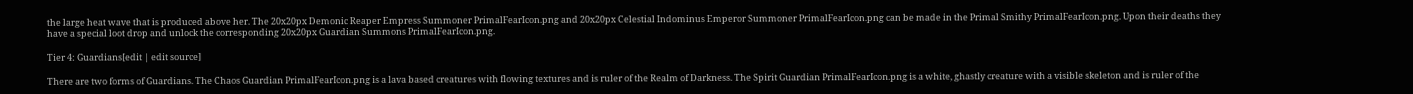the large heat wave that is produced above her. The 20x20px Demonic Reaper Empress Summoner PrimalFearIcon.png and 20x20px Celestial Indominus Emperor Summoner PrimalFearIcon.png can be made in the Primal Smithy PrimalFearIcon.png. Upon their deaths they have a special loot drop and unlock the corresponding 20x20px Guardian Summons PrimalFearIcon.png.

Tier 4: Guardians[edit | edit source]

There are two forms of Guardians. The Chaos Guardian PrimalFearIcon.png is a lava based creatures with flowing textures and is ruler of the Realm of Darkness. The Spirit Guardian PrimalFearIcon.png is a white, ghastly creature with a visible skeleton and is ruler of the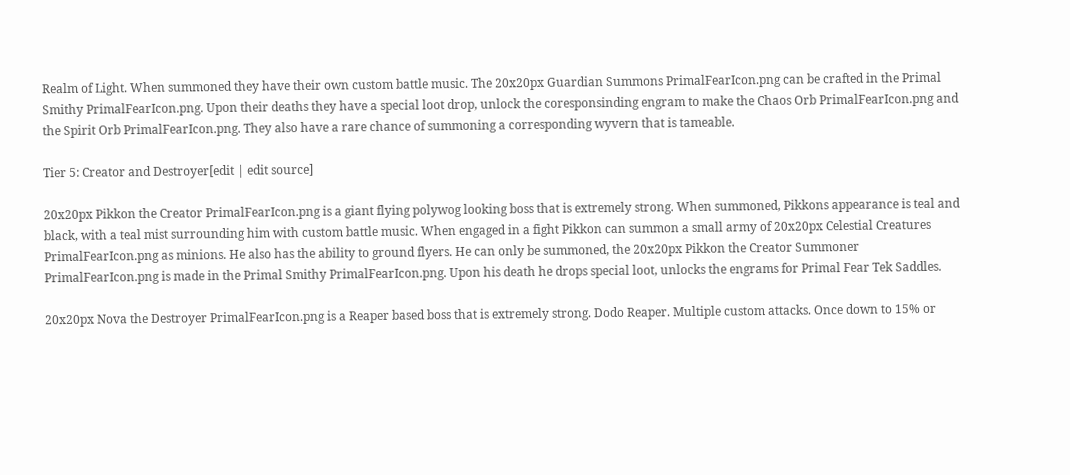Realm of Light. When summoned they have their own custom battle music. The 20x20px Guardian Summons PrimalFearIcon.png can be crafted in the Primal Smithy PrimalFearIcon.png. Upon their deaths they have a special loot drop, unlock the coresponsinding engram to make the Chaos Orb PrimalFearIcon.png and the Spirit Orb PrimalFearIcon.png. They also have a rare chance of summoning a corresponding wyvern that is tameable.

Tier 5: Creator and Destroyer[edit | edit source]

20x20px Pikkon the Creator PrimalFearIcon.png is a giant flying polywog looking boss that is extremely strong. When summoned, Pikkons appearance is teal and black, with a teal mist surrounding him with custom battle music. When engaged in a fight Pikkon can summon a small army of 20x20px Celestial Creatures PrimalFearIcon.png as minions. He also has the ability to ground flyers. He can only be summoned, the 20x20px Pikkon the Creator Summoner PrimalFearIcon.png is made in the Primal Smithy PrimalFearIcon.png. Upon his death he drops special loot, unlocks the engrams for Primal Fear Tek Saddles.

20x20px Nova the Destroyer PrimalFearIcon.png is a Reaper based boss that is extremely strong. Dodo Reaper. Multiple custom attacks. Once down to 15% or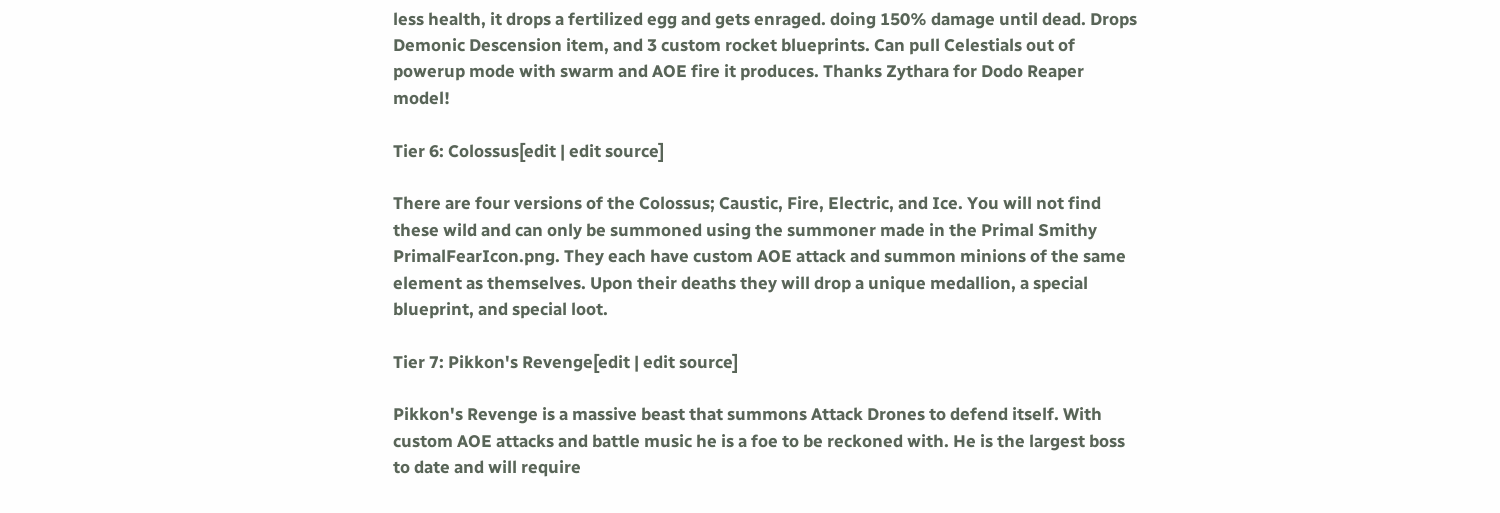less health, it drops a fertilized egg and gets enraged. doing 150% damage until dead. Drops Demonic Descension item, and 3 custom rocket blueprints. Can pull Celestials out of powerup mode with swarm and AOE fire it produces. Thanks Zythara for Dodo Reaper model!

Tier 6: Colossus[edit | edit source]

There are four versions of the Colossus; Caustic, Fire, Electric, and Ice. You will not find these wild and can only be summoned using the summoner made in the Primal Smithy PrimalFearIcon.png. They each have custom AOE attack and summon minions of the same element as themselves. Upon their deaths they will drop a unique medallion, a special blueprint, and special loot.

Tier 7: Pikkon's Revenge[edit | edit source]

Pikkon's Revenge is a massive beast that summons Attack Drones to defend itself. With custom AOE attacks and battle music he is a foe to be reckoned with. He is the largest boss to date and will require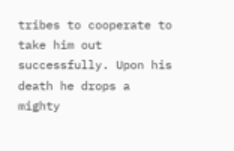tribes to cooperate to take him out successfully. Upon his death he drops a mighty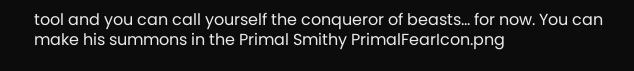tool and you can call yourself the conqueror of beasts... for now. You can make his summons in the Primal Smithy PrimalFearIcon.png